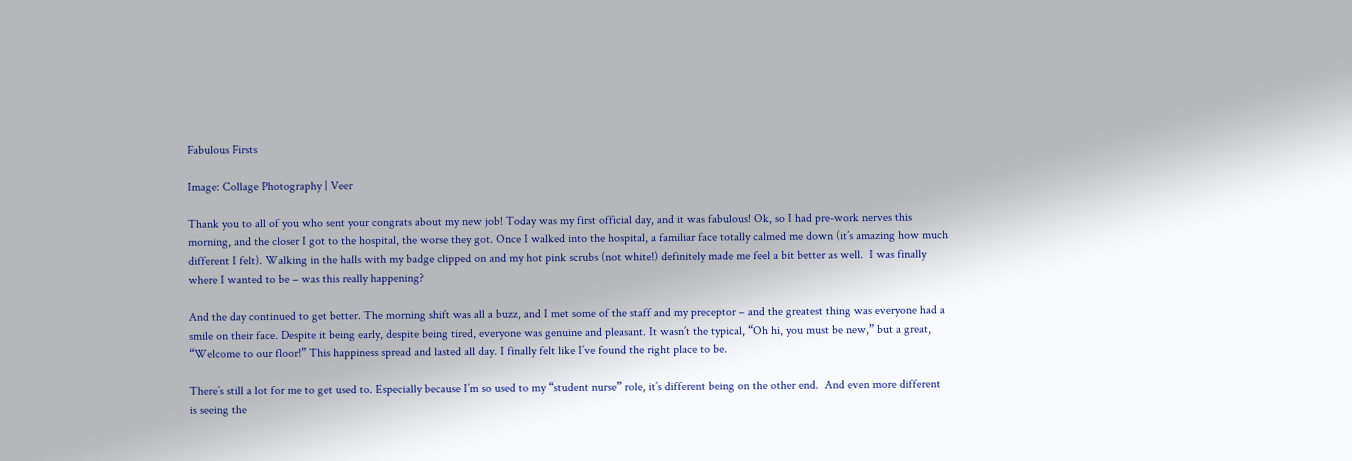Fabulous Firsts

Image: Collage Photography | Veer

Thank you to all of you who sent your congrats about my new job! Today was my first official day, and it was fabulous! Ok, so I had pre-work nerves this morning, and the closer I got to the hospital, the worse they got. Once I walked into the hospital, a familiar face totally calmed me down (it’s amazing how much different I felt). Walking in the halls with my badge clipped on and my hot pink scrubs (not white!) definitely made me feel a bit better as well.  I was finally where I wanted to be – was this really happening?

And the day continued to get better. The morning shift was all a buzz, and I met some of the staff and my preceptor – and the greatest thing was everyone had a smile on their face. Despite it being early, despite being tired, everyone was genuine and pleasant. It wasn’t the typical, “Oh hi, you must be new,” but a great, “Welcome to our floor!” This happiness spread and lasted all day. I finally felt like I’ve found the right place to be.

There’s still a lot for me to get used to. Especially because I’m so used to my “student nurse” role, it’s different being on the other end.  And even more different is seeing the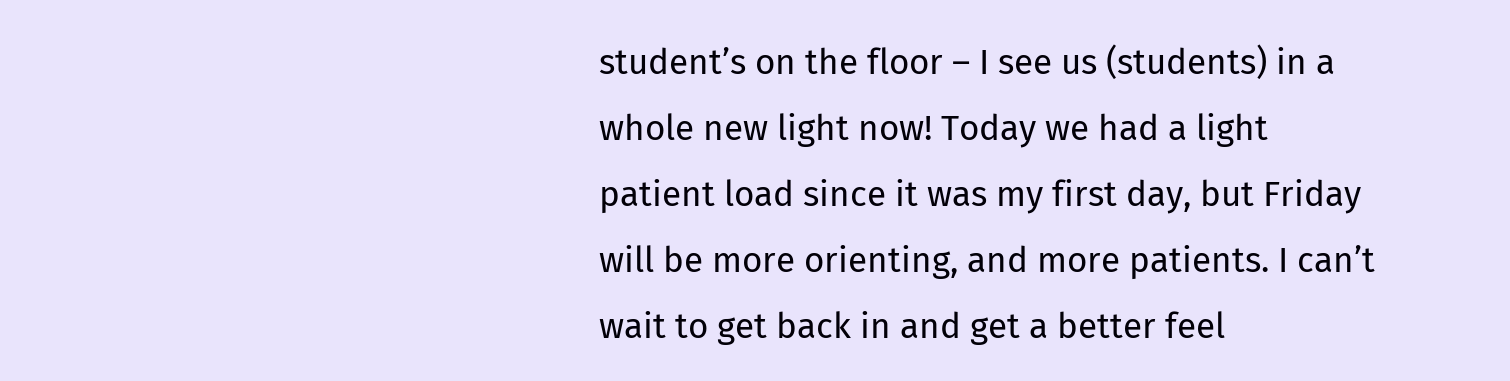student’s on the floor – I see us (students) in a whole new light now! Today we had a light patient load since it was my first day, but Friday will be more orienting, and more patients. I can’t wait to get back in and get a better feel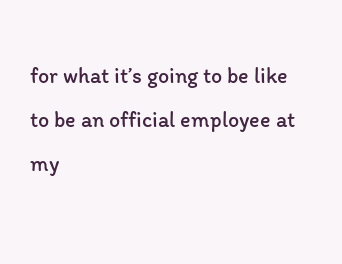for what it’s going to be like to be an official employee at my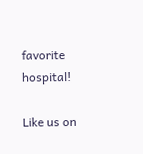favorite hospital!

Like us on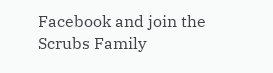Facebook and join the Scrubs Family